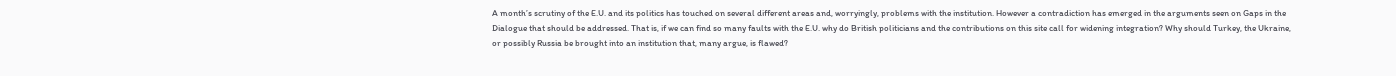A month’s scrutiny of the E.U. and its politics has touched on several different areas and, worryingly, problems with the institution. However a contradiction has emerged in the arguments seen on Gaps in the Dialogue that should be addressed. That is, if we can find so many faults with the E.U. why do British politicians and the contributions on this site call for widening integration? Why should Turkey, the Ukraine, or possibly Russia be brought into an institution that, many argue, is flawed?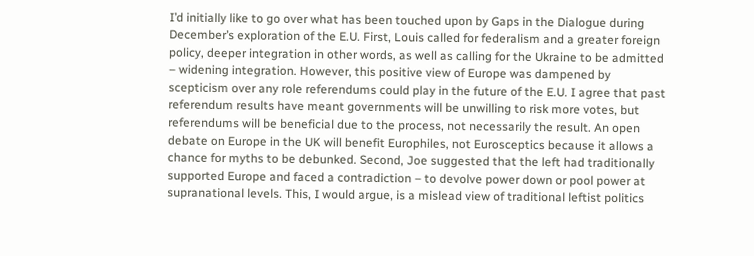I’d initially like to go over what has been touched upon by Gaps in the Dialogue during December’s exploration of the E.U. First, Louis called for federalism and a greater foreign policy, deeper integration in other words, as well as calling for the Ukraine to be admitted – widening integration. However, this positive view of Europe was dampened by scepticism over any role referendums could play in the future of the E.U. I agree that past referendum results have meant governments will be unwilling to risk more votes, but referendums will be beneficial due to the process, not necessarily the result. An open debate on Europe in the UK will benefit Europhiles, not Eurosceptics because it allows a chance for myths to be debunked. Second, Joe suggested that the left had traditionally supported Europe and faced a contradiction – to devolve power down or pool power at supranational levels. This, I would argue, is a mislead view of traditional leftist politics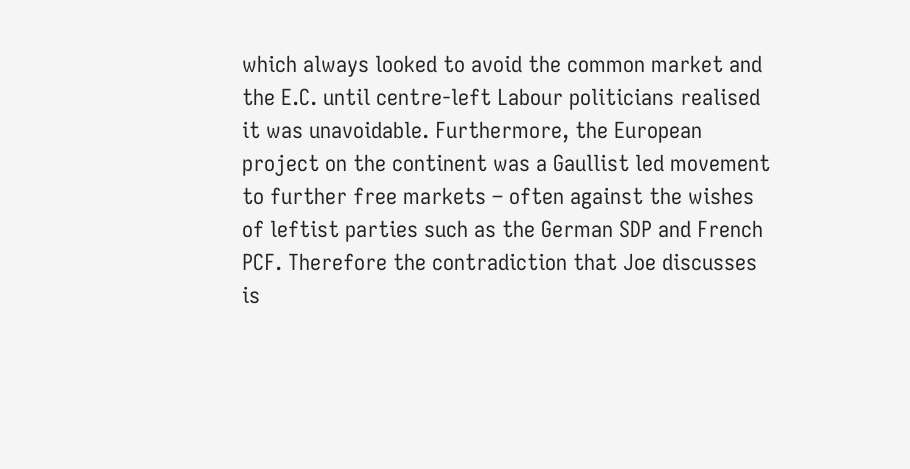which always looked to avoid the common market and the E.C. until centre-left Labour politicians realised it was unavoidable. Furthermore, the European project on the continent was a Gaullist led movement to further free markets – often against the wishes of leftist parties such as the German SDP and French PCF. Therefore the contradiction that Joe discusses is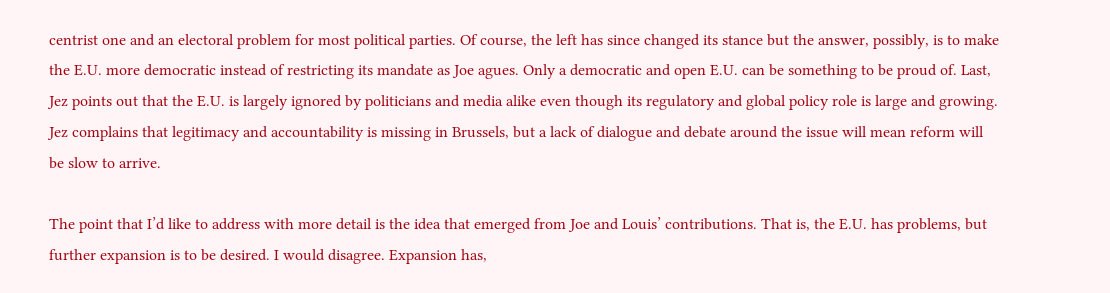centrist one and an electoral problem for most political parties. Of course, the left has since changed its stance but the answer, possibly, is to make the E.U. more democratic instead of restricting its mandate as Joe agues. Only a democratic and open E.U. can be something to be proud of. Last, Jez points out that the E.U. is largely ignored by politicians and media alike even though its regulatory and global policy role is large and growing. Jez complains that legitimacy and accountability is missing in Brussels, but a lack of dialogue and debate around the issue will mean reform will be slow to arrive.

The point that I’d like to address with more detail is the idea that emerged from Joe and Louis’ contributions. That is, the E.U. has problems, but further expansion is to be desired. I would disagree. Expansion has,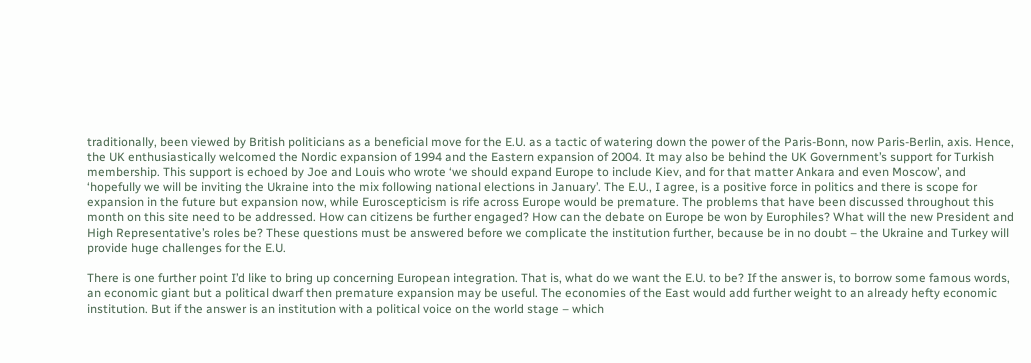traditionally, been viewed by British politicians as a beneficial move for the E.U. as a tactic of watering down the power of the Paris-Bonn, now Paris-Berlin, axis. Hence, the UK enthusiastically welcomed the Nordic expansion of 1994 and the Eastern expansion of 2004. It may also be behind the UK Government’s support for Turkish membership. This support is echoed by Joe and Louis who wrote ‘we should expand Europe to include Kiev, and for that matter Ankara and even Moscow’, and ‘hopefully we will be inviting the Ukraine into the mix following national elections in January’. The E.U., I agree, is a positive force in politics and there is scope for expansion in the future but expansion now, while Euroscepticism is rife across Europe would be premature. The problems that have been discussed throughout this month on this site need to be addressed. How can citizens be further engaged? How can the debate on Europe be won by Europhiles? What will the new President and High Representative’s roles be? These questions must be answered before we complicate the institution further, because be in no doubt – the Ukraine and Turkey will provide huge challenges for the E.U.

There is one further point I’d like to bring up concerning European integration. That is, what do we want the E.U. to be? If the answer is, to borrow some famous words, an economic giant but a political dwarf then premature expansion may be useful. The economies of the East would add further weight to an already hefty economic institution. But if the answer is an institution with a political voice on the world stage – which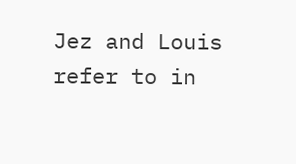Jez and Louis refer to in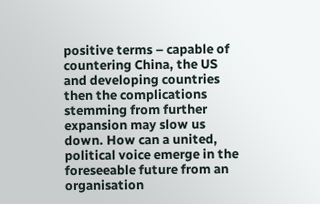positive terms – capable of countering China, the US and developing countries then the complications stemming from further expansion may slow us down. How can a united, political voice emerge in the foreseeable future from an organisation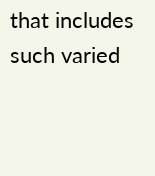that includes such varied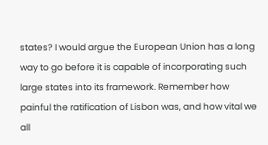states? I would argue the European Union has a long way to go before it is capable of incorporating such large states into its framework. Remember how painful the ratification of Lisbon was, and how vital we all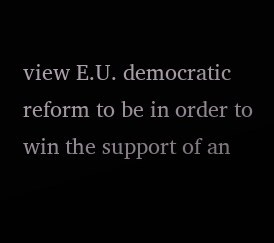view E.U. democratic reform to be in order to win the support of an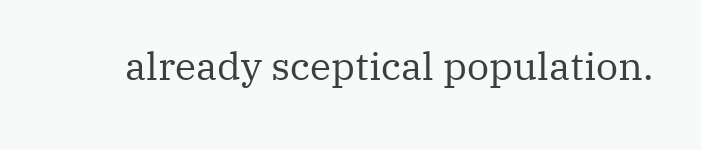already sceptical population.